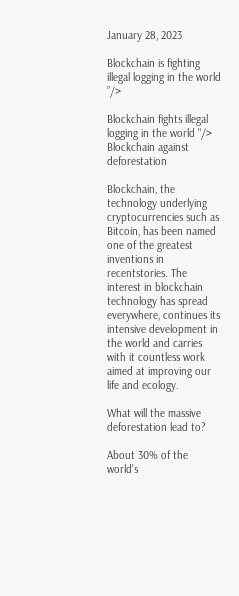January 28, 2023

Blockchain is fighting illegal logging in the world ”/>

Blockchain fights illegal logging in the world "/>
Blockchain against deforestation

Blockchain, the technology underlying cryptocurrencies such as Bitcoin, has been named one of the greatest inventions in recentstories. The interest in blockchain technology has spread everywhere, continues its intensive development in the world and carries with it countless work aimed at improving our life and ecology.

What will the massive deforestation lead to?

About 30% of the world's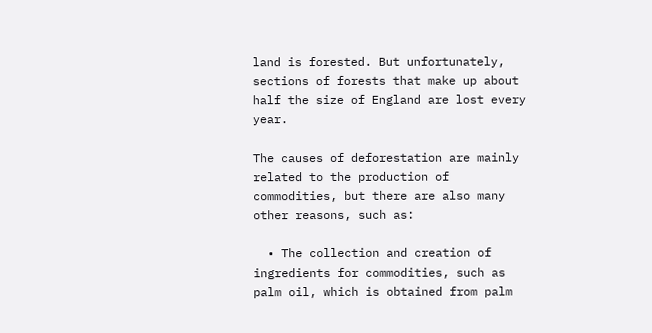land is forested. But unfortunately, sections of forests that make up about half the size of England are lost every year.

The causes of deforestation are mainly related to the production of commodities, but there are also many other reasons, such as:

  • The collection and creation of ingredients for commodities, such as palm oil, which is obtained from palm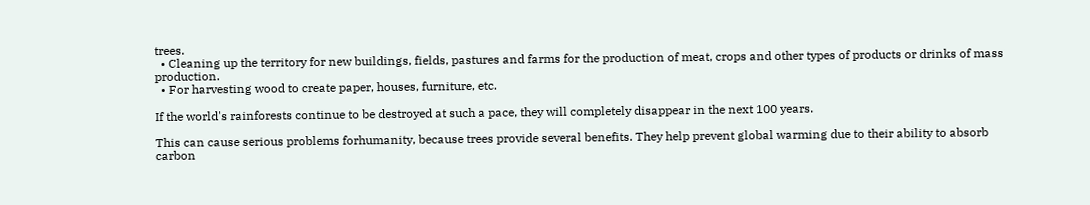trees.
  • Cleaning up the territory for new buildings, fields, pastures and farms for the production of meat, crops and other types of products or drinks of mass production.
  • For harvesting wood to create paper, houses, furniture, etc.

If the world's rainforests continue to be destroyed at such a pace, they will completely disappear in the next 100 years.

This can cause serious problems forhumanity, because trees provide several benefits. They help prevent global warming due to their ability to absorb carbon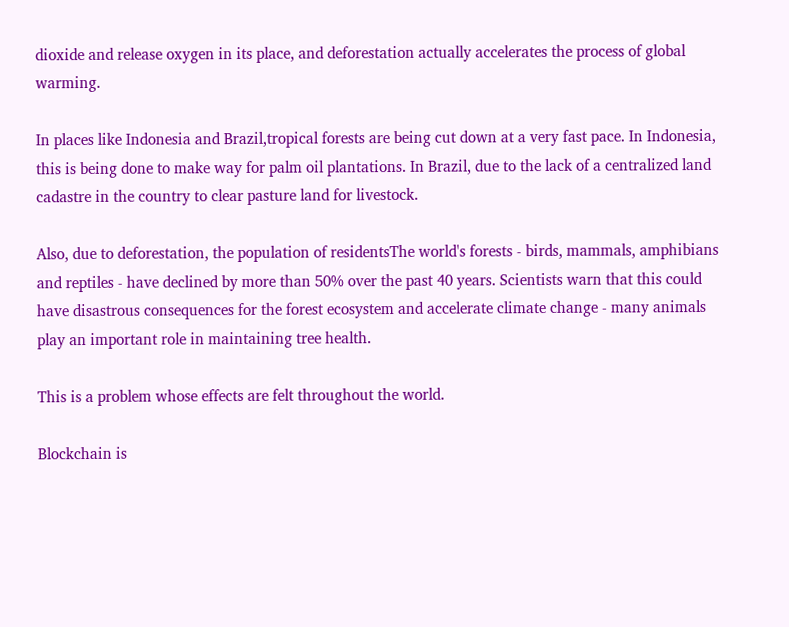dioxide and release oxygen in its place, and deforestation actually accelerates the process of global warming.

In places like Indonesia and Brazil,tropical forests are being cut down at a very fast pace. In Indonesia, this is being done to make way for palm oil plantations. In Brazil, due to the lack of a centralized land cadastre in the country to clear pasture land for livestock.

Also, due to deforestation, the population of residentsThe world's forests - birds, mammals, amphibians and reptiles - have declined by more than 50% over the past 40 years. Scientists warn that this could have disastrous consequences for the forest ecosystem and accelerate climate change - many animals play an important role in maintaining tree health.

This is a problem whose effects are felt throughout the world.

Blockchain is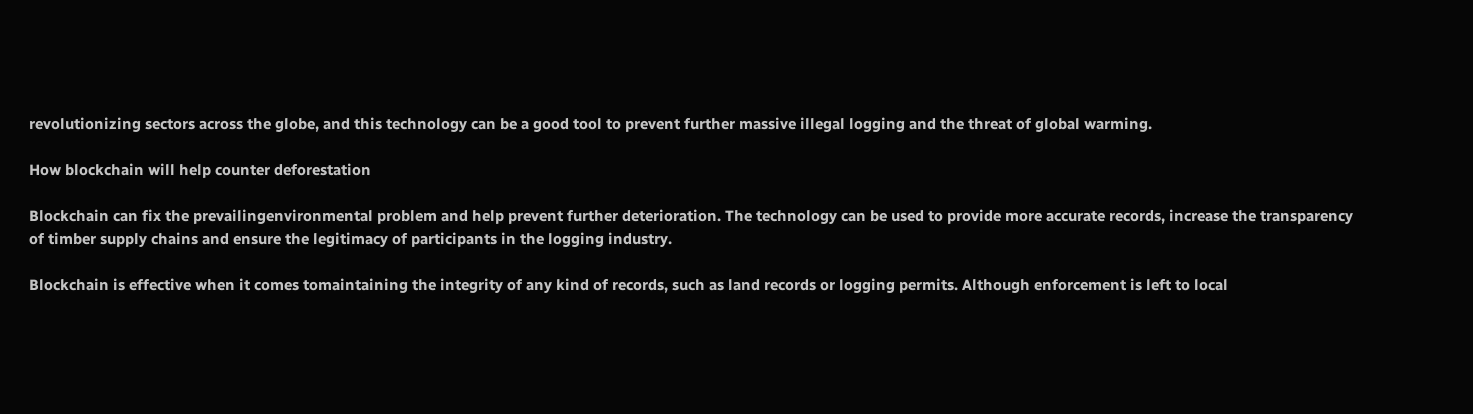revolutionizing sectors across the globe, and this technology can be a good tool to prevent further massive illegal logging and the threat of global warming.

How blockchain will help counter deforestation

Blockchain can fix the prevailingenvironmental problem and help prevent further deterioration. The technology can be used to provide more accurate records, increase the transparency of timber supply chains and ensure the legitimacy of participants in the logging industry.

Blockchain is effective when it comes tomaintaining the integrity of any kind of records, such as land records or logging permits. Although enforcement is left to local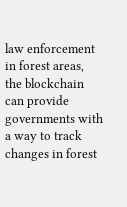law enforcement in forest areas, the blockchain can provide governments with a way to track changes in forest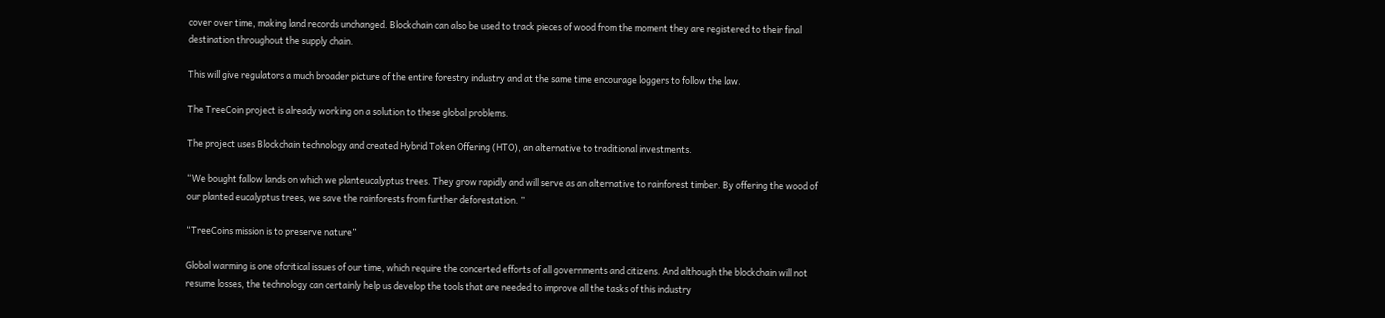cover over time, making land records unchanged. Blockchain can also be used to track pieces of wood from the moment they are registered to their final destination throughout the supply chain.

This will give regulators a much broader picture of the entire forestry industry and at the same time encourage loggers to follow the law.

The TreeCoin project is already working on a solution to these global problems.

The project uses Blockchain technology and created Hybrid Token Offering (HTO), an alternative to traditional investments.

“We bought fallow lands on which we planteucalyptus trees. They grow rapidly and will serve as an alternative to rainforest timber. By offering the wood of our planted eucalyptus trees, we save the rainforests from further deforestation. ”

“TreeCoins mission is to preserve nature”

Global warming is one ofcritical issues of our time, which require the concerted efforts of all governments and citizens. And although the blockchain will not resume losses, the technology can certainly help us develop the tools that are needed to improve all the tasks of this industry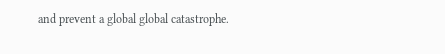and prevent a global global catastrophe.